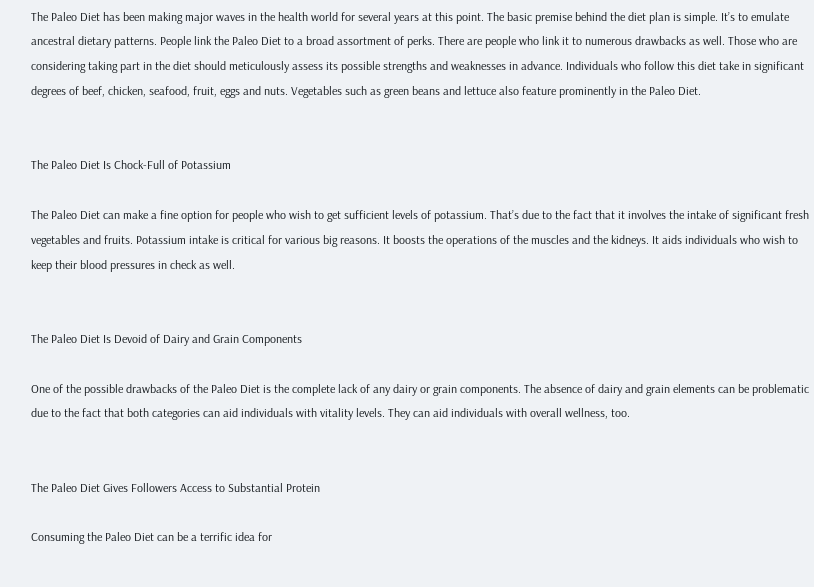The Paleo Diet has been making major waves in the health world for several years at this point. The basic premise behind the diet plan is simple. It’s to emulate ancestral dietary patterns. People link the Paleo Diet to a broad assortment of perks. There are people who link it to numerous drawbacks as well. Those who are considering taking part in the diet should meticulously assess its possible strengths and weaknesses in advance. Individuals who follow this diet take in significant degrees of beef, chicken, seafood, fruit, eggs and nuts. Vegetables such as green beans and lettuce also feature prominently in the Paleo Diet.


The Paleo Diet Is Chock-Full of Potassium

The Paleo Diet can make a fine option for people who wish to get sufficient levels of potassium. That’s due to the fact that it involves the intake of significant fresh vegetables and fruits. Potassium intake is critical for various big reasons. It boosts the operations of the muscles and the kidneys. It aids individuals who wish to keep their blood pressures in check as well.


The Paleo Diet Is Devoid of Dairy and Grain Components

One of the possible drawbacks of the Paleo Diet is the complete lack of any dairy or grain components. The absence of dairy and grain elements can be problematic due to the fact that both categories can aid individuals with vitality levels. They can aid individuals with overall wellness, too.


The Paleo Diet Gives Followers Access to Substantial Protein

Consuming the Paleo Diet can be a terrific idea for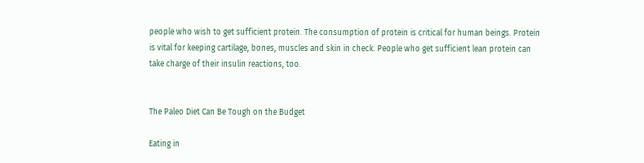people who wish to get sufficient protein. The consumption of protein is critical for human beings. Protein is vital for keeping cartilage, bones, muscles and skin in check. People who get sufficient lean protein can take charge of their insulin reactions, too.


The Paleo Diet Can Be Tough on the Budget

Eating in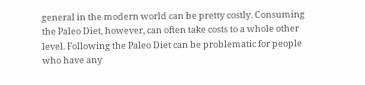general in the modern world can be pretty costly. Consuming the Paleo Diet, however, can often take costs to a whole other level. Following the Paleo Diet can be problematic for people who have any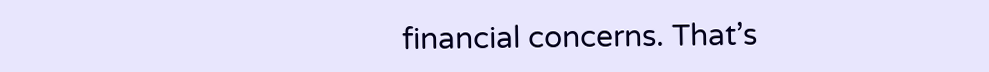financial concerns. That’s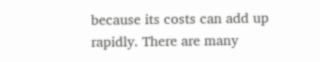because its costs can add up rapidly. There are many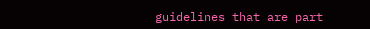guidelines that are part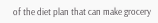of the diet plan that can make grocery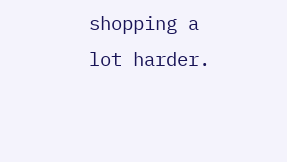shopping a lot harder.